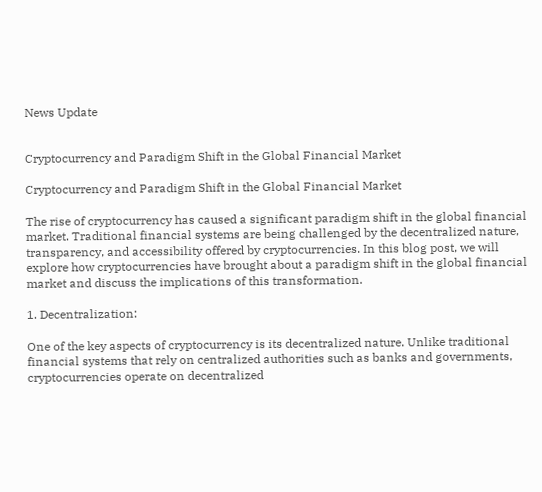News Update


Cryptocurrency and Paradigm Shift in the Global Financial Market

Cryptocurrency and Paradigm Shift in the Global Financial Market

The rise of cryptocurrency has caused a significant paradigm shift in the global financial market. Traditional financial systems are being challenged by the decentralized nature, transparency, and accessibility offered by cryptocurrencies. In this blog post, we will explore how cryptocurrencies have brought about a paradigm shift in the global financial market and discuss the implications of this transformation.

1. Decentralization:

One of the key aspects of cryptocurrency is its decentralized nature. Unlike traditional financial systems that rely on centralized authorities such as banks and governments, cryptocurrencies operate on decentralized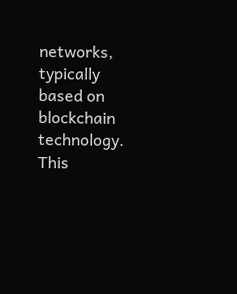networks, typically based on blockchain technology. This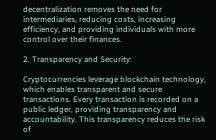decentralization removes the need for intermediaries, reducing costs, increasing efficiency, and providing individuals with more control over their finances.

2. Transparency and Security:

Cryptocurrencies leverage blockchain technology, which enables transparent and secure transactions. Every transaction is recorded on a public ledger, providing transparency and accountability. This transparency reduces the risk of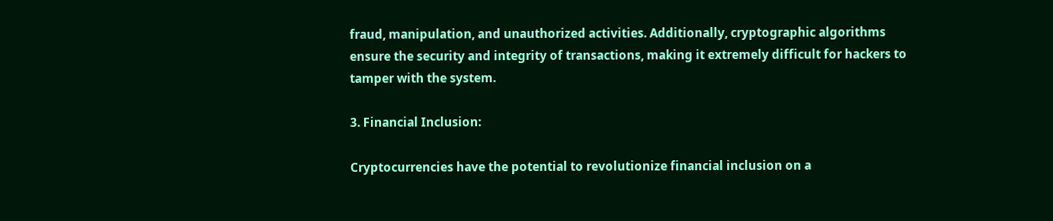fraud, manipulation, and unauthorized activities. Additionally, cryptographic algorithms ensure the security and integrity of transactions, making it extremely difficult for hackers to tamper with the system.

3. Financial Inclusion:

Cryptocurrencies have the potential to revolutionize financial inclusion on a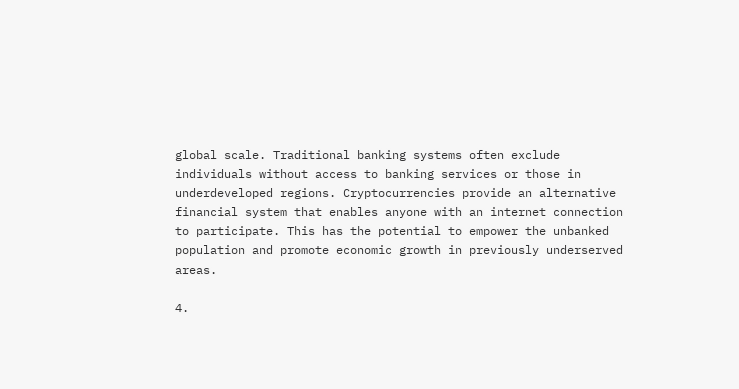global scale. Traditional banking systems often exclude individuals without access to banking services or those in underdeveloped regions. Cryptocurrencies provide an alternative financial system that enables anyone with an internet connection to participate. This has the potential to empower the unbanked population and promote economic growth in previously underserved areas.

4.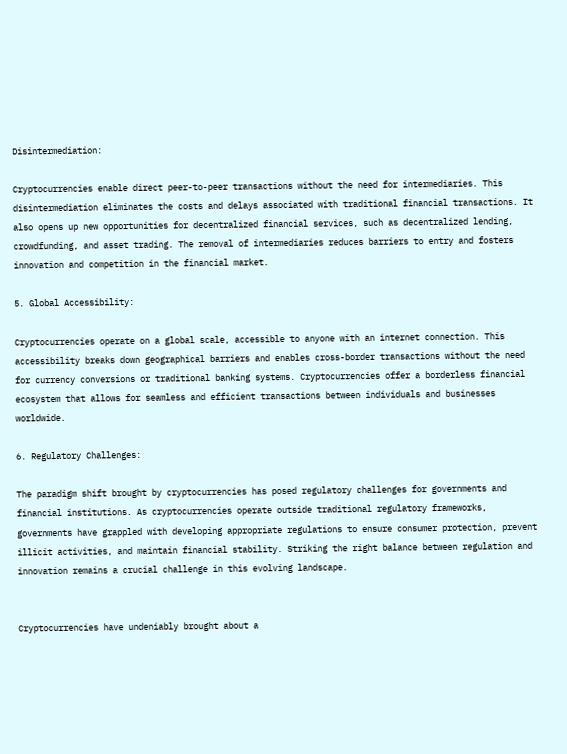Disintermediation:

Cryptocurrencies enable direct peer-to-peer transactions without the need for intermediaries. This disintermediation eliminates the costs and delays associated with traditional financial transactions. It also opens up new opportunities for decentralized financial services, such as decentralized lending, crowdfunding, and asset trading. The removal of intermediaries reduces barriers to entry and fosters innovation and competition in the financial market.

5. Global Accessibility:

Cryptocurrencies operate on a global scale, accessible to anyone with an internet connection. This accessibility breaks down geographical barriers and enables cross-border transactions without the need for currency conversions or traditional banking systems. Cryptocurrencies offer a borderless financial ecosystem that allows for seamless and efficient transactions between individuals and businesses worldwide.

6. Regulatory Challenges:

The paradigm shift brought by cryptocurrencies has posed regulatory challenges for governments and financial institutions. As cryptocurrencies operate outside traditional regulatory frameworks, governments have grappled with developing appropriate regulations to ensure consumer protection, prevent illicit activities, and maintain financial stability. Striking the right balance between regulation and innovation remains a crucial challenge in this evolving landscape.


Cryptocurrencies have undeniably brought about a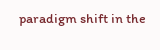paradigm shift in the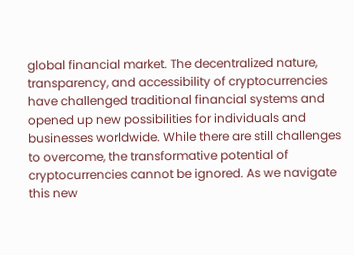global financial market. The decentralized nature, transparency, and accessibility of cryptocurrencies have challenged traditional financial systems and opened up new possibilities for individuals and businesses worldwide. While there are still challenges to overcome, the transformative potential of cryptocurrencies cannot be ignored. As we navigate this new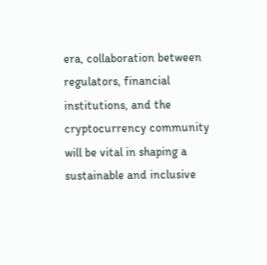era, collaboration between regulators, financial institutions, and the cryptocurrency community will be vital in shaping a sustainable and inclusive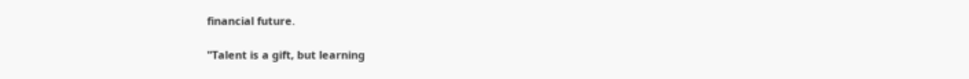financial future.

"Talent is a gift, but learning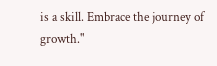is a skill. Embrace the journey of growth."